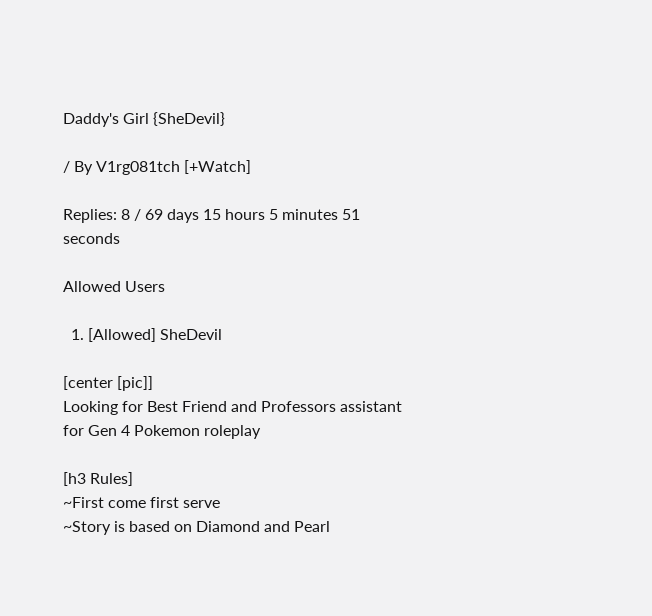Daddy's Girl {SheDevil}

/ By V1rg081tch [+Watch]

Replies: 8 / 69 days 15 hours 5 minutes 51 seconds

Allowed Users

  1. [Allowed] SheDevil

[center [pic]]
Looking for Best Friend and Professors assistant for Gen 4 Pokemon roleplay

[h3 Rules]
~First come first serve
~Story is based on Diamond and Pearl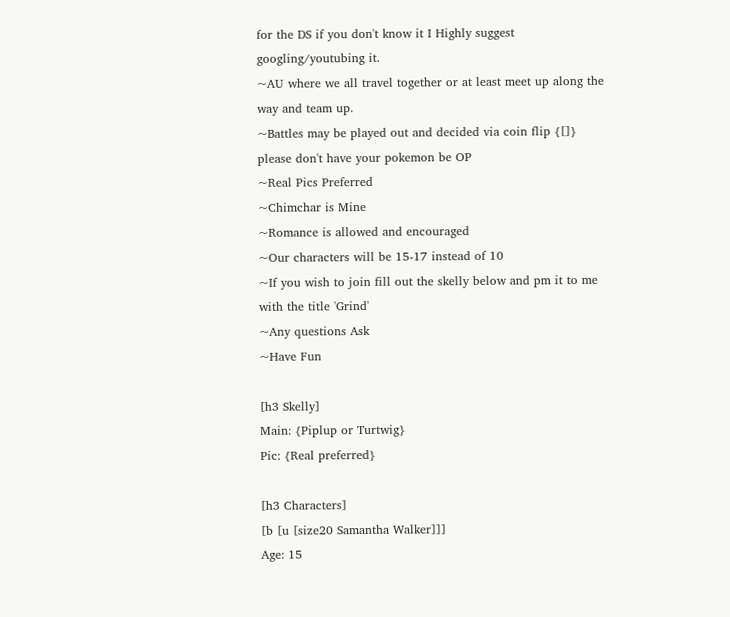for the DS if you don't know it I Highly suggest googling/youtubing it.
~AU where we all travel together or at least meet up along the way and team up.
~Battles may be played out and decided via coin flip {[]} please don't have your pokemon be OP
~Real Pics Preferred
~Chimchar is Mine
~Romance is allowed and encouraged
~Our characters will be 15-17 instead of 10
~If you wish to join fill out the skelly below and pm it to me with the title 'Grind'
~Any questions Ask
~Have Fun

[h3 Skelly]
Main: {Piplup or Turtwig}
Pic: {Real preferred}

[h3 Characters]
[b [u [size20 Samantha Walker]]]
Age: 15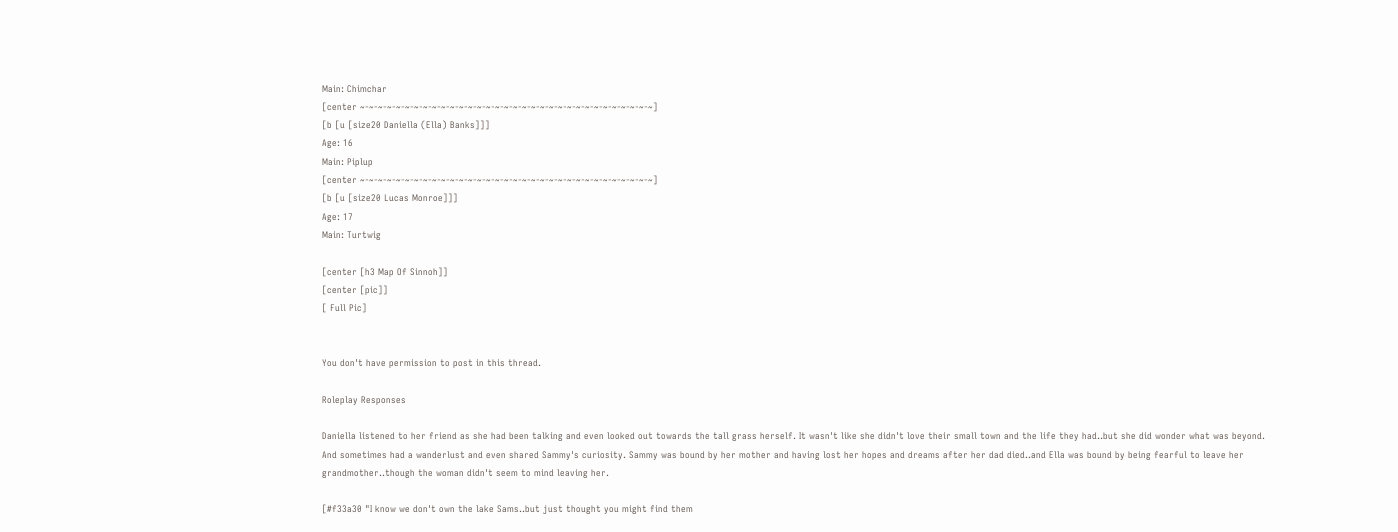Main: Chimchar
[center ~-~-~-~-~-~-~-~-~-~-~-~-~-~-~-~-~-~-~-~-~-~-~-~-~-~-~-~-~-~-~-~-~]
[b [u [size20 Daniella (Ella) Banks]]]
Age: 16
Main: Piplup
[center ~-~-~-~-~-~-~-~-~-~-~-~-~-~-~-~-~-~-~-~-~-~-~-~-~-~-~-~-~-~-~-~-~]
[b [u [size20 Lucas Monroe]]]
Age: 17
Main: Turtwig

[center [h3 Map Of Sinnoh]]
[center [pic]]
[ Full Pic]


You don't have permission to post in this thread.

Roleplay Responses

Daniella listened to her friend as she had been talking and even looked out towards the tall grass herself. It wasn't like she didn't love their small town and the life they had..but she did wonder what was beyond. And sometimes had a wanderlust and even shared Sammy's curiosity. Sammy was bound by her mother and having lost her hopes and dreams after her dad died..and Ella was bound by being fearful to leave her grandmother..though the woman didn't seem to mind leaving her.

[#f33a30 "I know we don't own the lake Sams..but just thought you might find them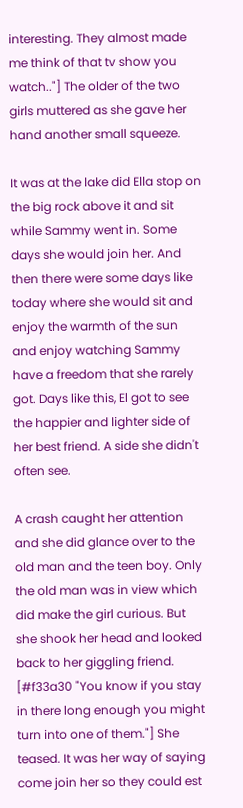interesting. They almost made me think of that tv show you watch.."] The older of the two girls muttered as she gave her hand another small squeeze.

It was at the lake did Ella stop on the big rock above it and sit while Sammy went in. Some days she would join her. And then there were some days like today where she would sit and enjoy the warmth of the sun and enjoy watching Sammy have a freedom that she rarely got. Days like this, El got to see the happier and lighter side of her best friend. A side she didn't often see.

A crash caught her attention and she did glance over to the old man and the teen boy. Only the old man was in view which did make the girl curious. But she shook her head and looked back to her giggling friend. [#f33a30 "You know if you stay in there long enough you might turn into one of them."] She teased. It was her way of saying come join her so they could est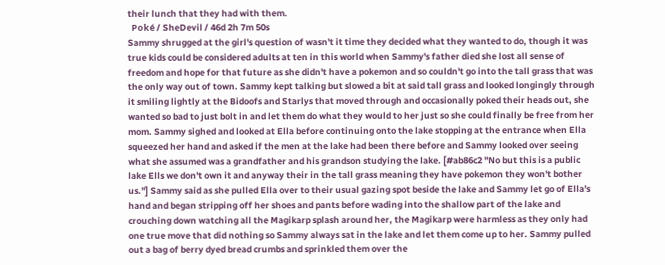their lunch that they had with them.
  Poké / SheDevil / 46d 2h 7m 50s
Sammy shrugged at the girl's question of wasn't it time they decided what they wanted to do, though it was true kids could be considered adults at ten in this world when Sammy's father died she lost all sense of freedom and hope for that future as she didn't have a pokemon and so couldn't go into the tall grass that was the only way out of town. Sammy kept talking but slowed a bit at said tall grass and looked longingly through it smiling lightly at the Bidoofs and Starlys that moved through and occasionally poked their heads out, she wanted so bad to just bolt in and let them do what they would to her just so she could finally be free from her mom. Sammy sighed and looked at Ella before continuing onto the lake stopping at the entrance when Ella squeezed her hand and asked if the men at the lake had been there before and Sammy looked over seeing what she assumed was a grandfather and his grandson studying the lake. [#ab86c2 "No but this is a public lake Ells we don't own it and anyway their in the tall grass meaning they have pokemon they won't bother us."] Sammy said as she pulled Ella over to their usual gazing spot beside the lake and Sammy let go of Ella's hand and began stripping off her shoes and pants before wading into the shallow part of the lake and crouching down watching all the Magikarp splash around her, the Magikarp were harmless as they only had one true move that did nothing so Sammy always sat in the lake and let them come up to her. Sammy pulled out a bag of berry dyed bread crumbs and sprinkled them over the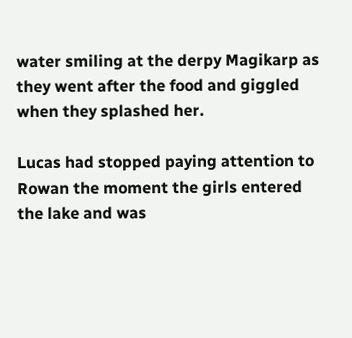water smiling at the derpy Magikarp as they went after the food and giggled when they splashed her.

Lucas had stopped paying attention to Rowan the moment the girls entered the lake and was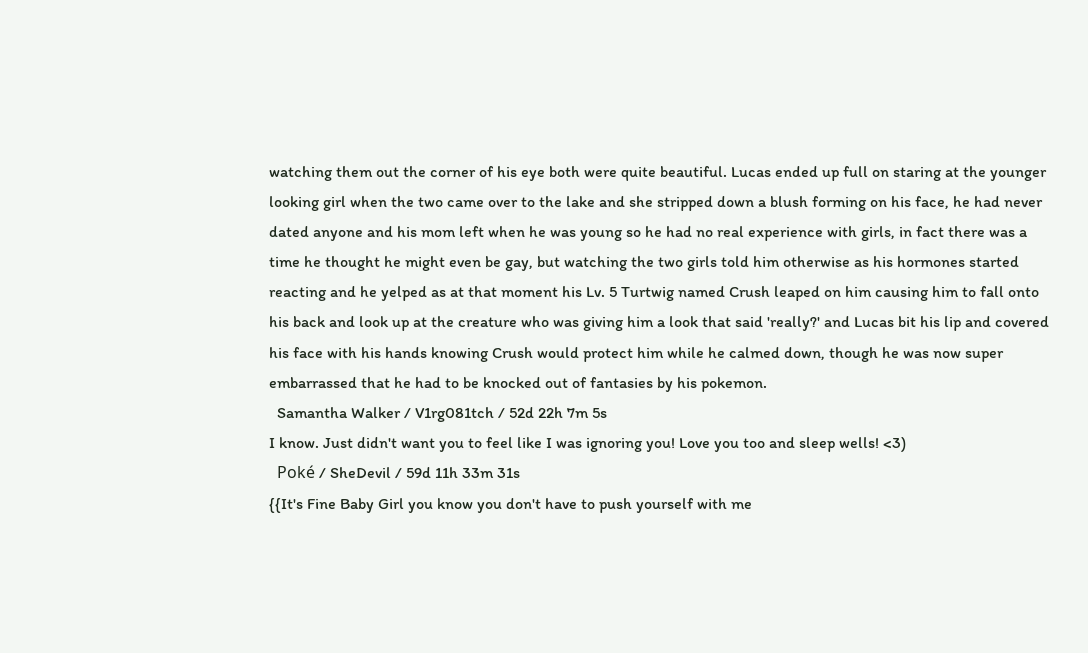watching them out the corner of his eye both were quite beautiful. Lucas ended up full on staring at the younger looking girl when the two came over to the lake and she stripped down a blush forming on his face, he had never dated anyone and his mom left when he was young so he had no real experience with girls, in fact there was a time he thought he might even be gay, but watching the two girls told him otherwise as his hormones started reacting and he yelped as at that moment his Lv. 5 Turtwig named Crush leaped on him causing him to fall onto his back and look up at the creature who was giving him a look that said 'really?' and Lucas bit his lip and covered his face with his hands knowing Crush would protect him while he calmed down, though he was now super embarrassed that he had to be knocked out of fantasies by his pokemon.
  Samantha Walker / V1rg081tch / 52d 22h 7m 5s
I know. Just didn't want you to feel like I was ignoring you! Love you too and sleep wells! <3)
  Poké / SheDevil / 59d 11h 33m 31s
{{It's Fine Baby Girl you know you don't have to push yourself with me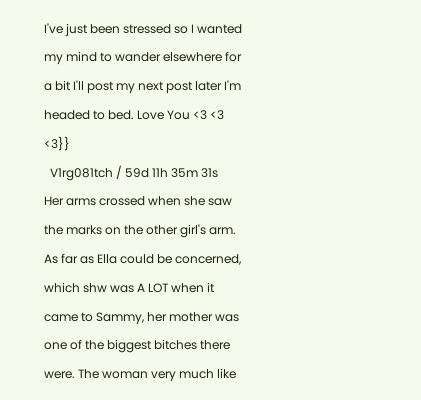I've just been stressed so I wanted my mind to wander elsewhere for a bit I'll post my next post later I'm headed to bed. Love You <3 <3 <3}}
  V1rg081tch / 59d 11h 35m 31s
Her arms crossed when she saw the marks on the other girl's arm. As far as Ella could be concerned, which shw was A LOT when it came to Sammy, her mother was one of the biggest bitches there were. The woman very much like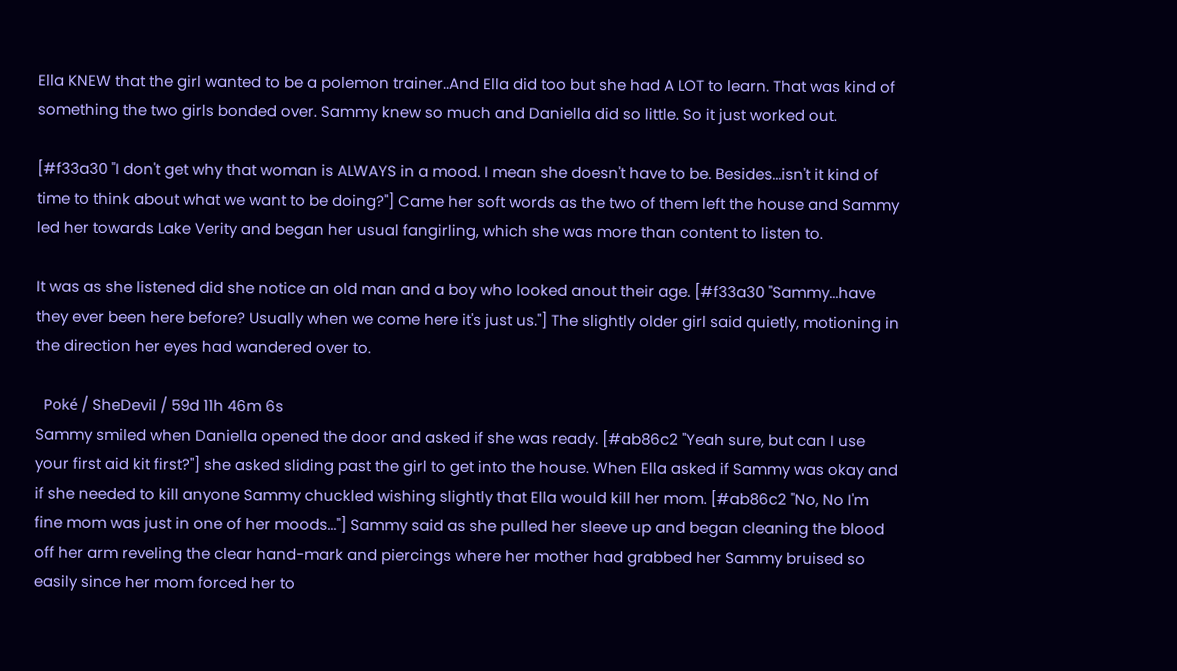Ella KNEW that the girl wanted to be a polemon trainer..And Ella did too but she had A LOT to learn. That was kind of something the two girls bonded over. Sammy knew so much and Daniella did so little. So it just worked out.

[#f33a30 "I don't get why that woman is ALWAYS in a mood. I mean she doesn't have to be. Besides...isn't it kind of time to think about what we want to be doing?"] Came her soft words as the two of them left the house and Sammy led her towards Lake Verity and began her usual fangirling, which she was more than content to listen to.

It was as she listened did she notice an old man and a boy who looked anout their age. [#f33a30 "Sammy...have they ever been here before? Usually when we come here it's just us."] The slightly older girl said quietly, motioning in the direction her eyes had wandered over to.

  Poké / SheDevil / 59d 11h 46m 6s
Sammy smiled when Daniella opened the door and asked if she was ready. [#ab86c2 "Yeah sure, but can I use your first aid kit first?"] she asked sliding past the girl to get into the house. When Ella asked if Sammy was okay and if she needed to kill anyone Sammy chuckled wishing slightly that Ella would kill her mom. [#ab86c2 "No, No I'm fine mom was just in one of her moods..."] Sammy said as she pulled her sleeve up and began cleaning the blood off her arm reveling the clear hand-mark and piercings where her mother had grabbed her Sammy bruised so easily since her mom forced her to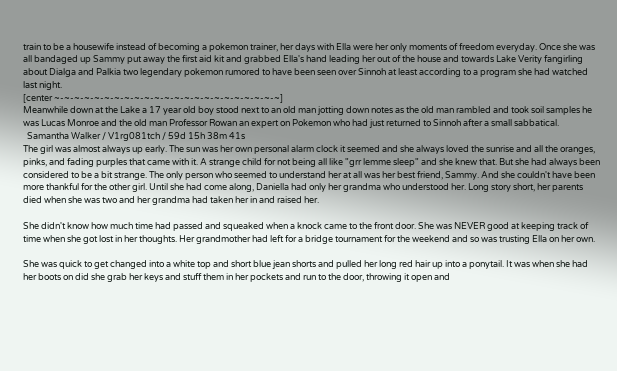train to be a housewife instead of becoming a pokemon trainer, her days with Ella were her only moments of freedom everyday. Once she was all bandaged up Sammy put away the first aid kit and grabbed Ella's hand leading her out of the house and towards Lake Verity fangirling about Dialga and Palkia two legendary pokemon rumored to have been seen over Sinnoh at least according to a program she had watched last night.
[center ~-~-~-~-~-~-~-~-~-~-~-~-~-~-~-~-~-~-~-~-~-~-~]
Meanwhile down at the Lake a 17 year old boy stood next to an old man jotting down notes as the old man rambled and took soil samples he was Lucas Monroe and the old man Professor Rowan an expert on Pokemon who had just returned to Sinnoh after a small sabbatical.
  Samantha Walker / V1rg081tch / 59d 15h 38m 41s
The girl was almost always up early. The sun was her own personal alarm clock it seemed and she always loved the sunrise and all the oranges, pinks, and fading purples that came with it. A strange child for not being all like "grr lemme sleep" and she knew that. But she had always been considered to be a bit strange. The only person who seemed to understand her at all was her best friend, Sammy. And she couldn't have been more thankful for the other girl. Until she had come along, Daniella had only her grandma who understood her. Long story short, her parents died when she was two and her grandma had taken her in and raised her.

She didn't know how much time had passed and squeaked when a knock came to the front door. She was NEVER good at keeping track of time when she got lost in her thoughts. Her grandmother had left for a bridge tournament for the weekend and so was trusting Ella on her own.

She was quick to get changed into a white top and short blue jean shorts and pulled her long red hair up into a ponytail. It was when she had her boots on did she grab her keys and stuff them in her pockets and run to the door, throwing it open and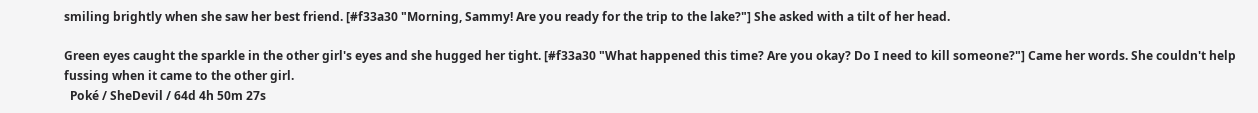smiling brightly when she saw her best friend. [#f33a30 "Morning, Sammy! Are you ready for the trip to the lake?"] She asked with a tilt of her head.

Green eyes caught the sparkle in the other girl's eyes and she hugged her tight. [#f33a30 "What happened this time? Are you okay? Do I need to kill someone?"] Came her words. She couldn't help fussing when it came to the other girl.
  Poké / SheDevil / 64d 4h 50m 27s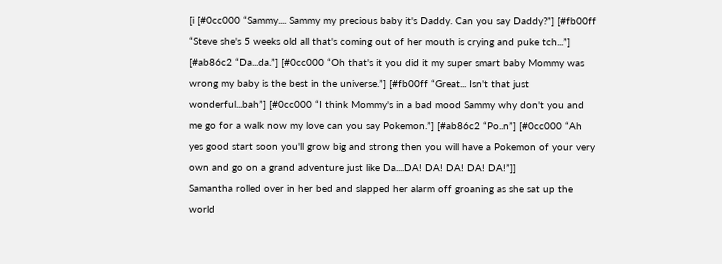[i [#0cc000 “Sammy.... Sammy my precious baby it's Daddy. Can you say Daddy?”] [#fb00ff “Steve she's 5 weeks old all that's coming out of her mouth is crying and puke tch...”] [#ab86c2 “Da...da.”] [#0cc000 “Oh that's it you did it my super smart baby Mommy was wrong my baby is the best in the universe.”] [#fb00ff “Great... Isn't that just wonderful...bah”] [#0cc000 “I think Mommy's in a bad mood Sammy why don't you and me go for a walk now my love can you say Pokemon.”] [#ab86c2 “Po..n”] [#0cc000 “Ah yes good start soon you'll grow big and strong then you will have a Pokemon of your very own and go on a grand adventure just like Da....DA! DA! DA! DA! DA!”]]
Samantha rolled over in her bed and slapped her alarm off groaning as she sat up the world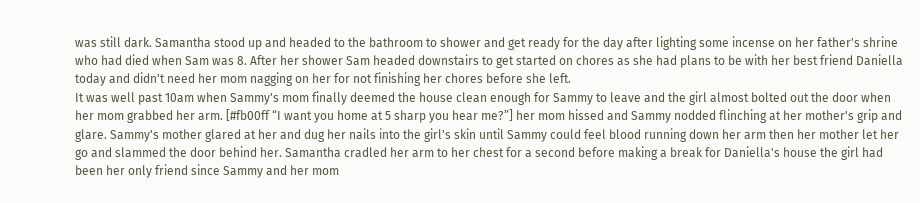was still dark. Samantha stood up and headed to the bathroom to shower and get ready for the day after lighting some incense on her father's shrine who had died when Sam was 8. After her shower Sam headed downstairs to get started on chores as she had plans to be with her best friend Daniella today and didn't need her mom nagging on her for not finishing her chores before she left.
It was well past 10am when Sammy's mom finally deemed the house clean enough for Sammy to leave and the girl almost bolted out the door when her mom grabbed her arm. [#fb00ff “I want you home at 5 sharp you hear me?”] her mom hissed and Sammy nodded flinching at her mother's grip and glare. Sammy's mother glared at her and dug her nails into the girl's skin until Sammy could feel blood running down her arm then her mother let her go and slammed the door behind her. Samantha cradled her arm to her chest for a second before making a break for Daniella's house the girl had been her only friend since Sammy and her mom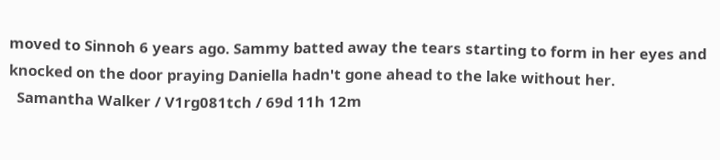moved to Sinnoh 6 years ago. Sammy batted away the tears starting to form in her eyes and knocked on the door praying Daniella hadn't gone ahead to the lake without her.
  Samantha Walker / V1rg081tch / 69d 11h 12m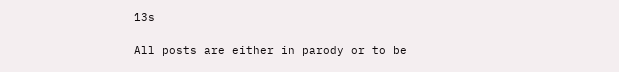13s

All posts are either in parody or to be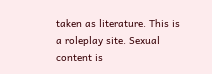taken as literature. This is a roleplay site. Sexual content is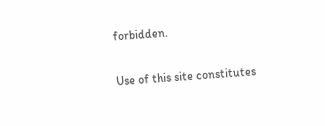forbidden.

Use of this site constitutes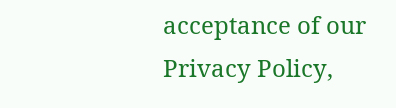acceptance of our
Privacy Policy,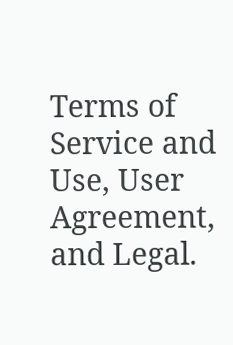Terms of Service and Use, User Agreement, and Legal.